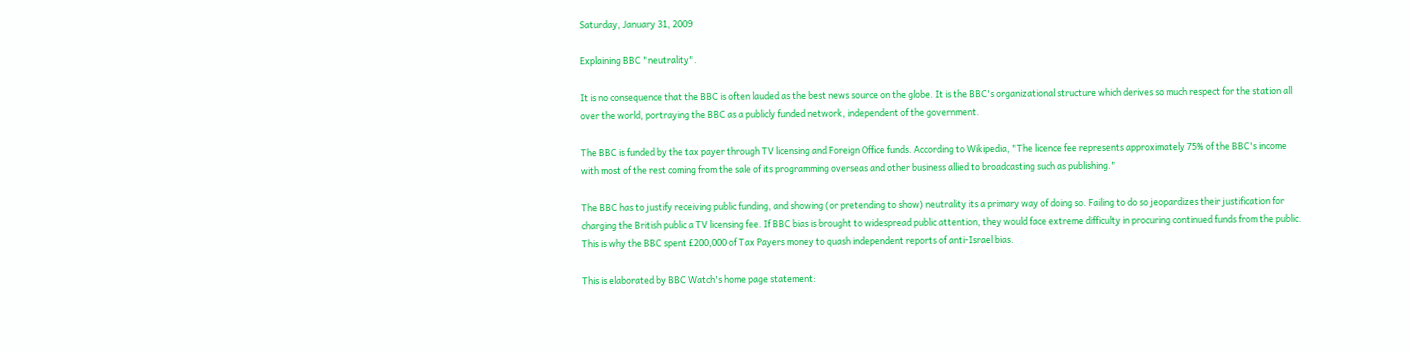Saturday, January 31, 2009

Explaining BBC "neutrality".

It is no consequence that the BBC is often lauded as the best news source on the globe. It is the BBC's organizational structure which derives so much respect for the station all over the world, portraying the BBC as a publicly funded network, independent of the government.

The BBC is funded by the tax payer through TV licensing and Foreign Office funds. According to Wikipedia, "The licence fee represents approximately 75% of the BBC's income with most of the rest coming from the sale of its programming overseas and other business allied to broadcasting such as publishing."

The BBC has to justify receiving public funding, and showing (or pretending to show) neutrality its a primary way of doing so. Failing to do so jeopardizes their justification for charging the British public a TV licensing fee. If BBC bias is brought to widespread public attention, they would face extreme difficulty in procuring continued funds from the public. This is why the BBC spent £200,000 of Tax Payers money to quash independent reports of anti-Israel bias.

This is elaborated by BBC Watch's home page statement: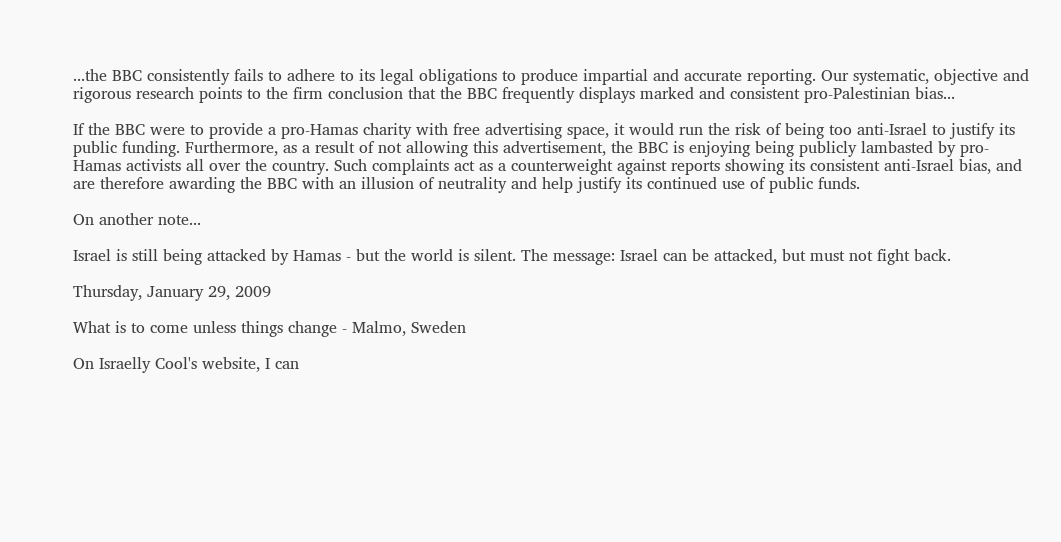...the BBC consistently fails to adhere to its legal obligations to produce impartial and accurate reporting. Our systematic, objective and rigorous research points to the firm conclusion that the BBC frequently displays marked and consistent pro-Palestinian bias...

If the BBC were to provide a pro-Hamas charity with free advertising space, it would run the risk of being too anti-Israel to justify its public funding. Furthermore, as a result of not allowing this advertisement, the BBC is enjoying being publicly lambasted by pro-Hamas activists all over the country. Such complaints act as a counterweight against reports showing its consistent anti-Israel bias, and are therefore awarding the BBC with an illusion of neutrality and help justify its continued use of public funds.

On another note...

Israel is still being attacked by Hamas - but the world is silent. The message: Israel can be attacked, but must not fight back.

Thursday, January 29, 2009

What is to come unless things change - Malmo, Sweden

On Israelly Cool's website, I can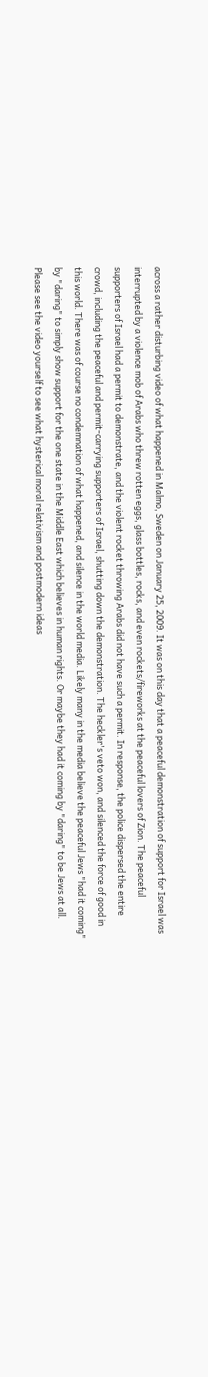across a rather disturbing video of what happened in Malmo, Sweden on January 25, 2009. It was on this day that a peaceful demonstration of support for Israel was interrupted by a violence mob of Arabs who threw rotten eggs, glass bottles, rocks, and even rockets/fireworks at the peaceful lovers of Zion. The peaceful supporters of Israel had a permit to demonstrate, and the violent rocket throwing Arabs did not have such a permit. In response, the police dispersed the entire crowd, including the peaceful and permit-carrying supporters of Israel, shutting down the demonstration. The heckler's veto won, and silenced the force of good in this world. There was of course no condemnation of what happened, and silence in the world media. Likely many in the media believe the peaceful Jews "had it coming" by "daring" to simply show support for the one state in the Middle East which believes in human rights. Or maybe they had it coming by "daring" to be Jews at all. Please see the video yourself to see what hysterical moral relativism and postmodern ideas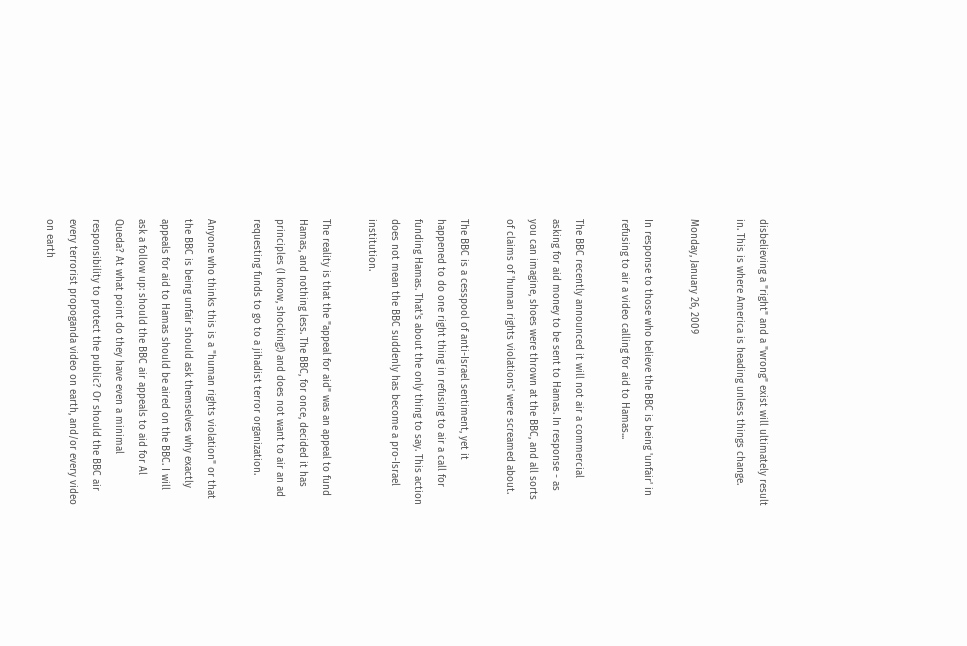disbelieving a "right" and a "wrong" exist will ultimately result in. This is where America is heading unless things change.

Monday, January 26, 2009

In response to those who believe the BBC is being 'unfair' in refusing to air a video calling for aid to Hamas...

The BBC recently announced it will not air a commercial asking for aid money to be sent to Hamas. In response - as you can imagine, shoes were thrown at the BBC, and all sorts of claims of 'human rights violations' were screamed about.

The BBC is a cesspool of anti-Israel sentiment, yet it happened to do one right thing in refusing to air a call for funding Hamas. That's about the only thing to say. This action does not mean the BBC suddenly has become a pro-Israel institution.

The reality is that the "appeal for aid" was an appeal to fund Hamas, and nothing less. The BBC, for once, decided it has principles (I know, shocking!) and does not want to air an ad requesting funds to go to a jihadist terror organization.

Anyone who thinks this is a "human rights violation" or that the BBC is being unfair should ask themselves why exactly appeals for aid to Hamas should be aired on the BBC. I will ask a follow up: should the BBC air appeals to aid for Al Queda? At what point do they have even a minimal responsibility to protect the public? Or should the BBC air every terrorist propoganda video on earth, and/or every video on earth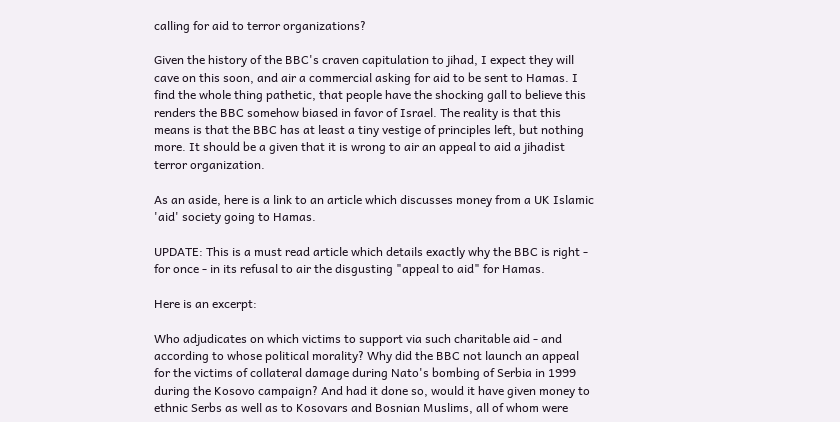calling for aid to terror organizations?

Given the history of the BBC's craven capitulation to jihad, I expect they will cave on this soon, and air a commercial asking for aid to be sent to Hamas. I find the whole thing pathetic, that people have the shocking gall to believe this renders the BBC somehow biased in favor of Israel. The reality is that this means is that the BBC has at least a tiny vestige of principles left, but nothing more. It should be a given that it is wrong to air an appeal to aid a jihadist terror organization.

As an aside, here is a link to an article which discusses money from a UK Islamic 'aid' society going to Hamas.

UPDATE: This is a must read article which details exactly why the BBC is right - for once - in its refusal to air the disgusting "appeal to aid" for Hamas.

Here is an excerpt:

Who adjudicates on which victims to support via such charitable aid - and according to whose political morality? Why did the BBC not launch an appeal for the victims of collateral damage during Nato's bombing of Serbia in 1999 during the Kosovo campaign? And had it done so, would it have given money to ethnic Serbs as well as to Kosovars and Bosnian Muslims, all of whom were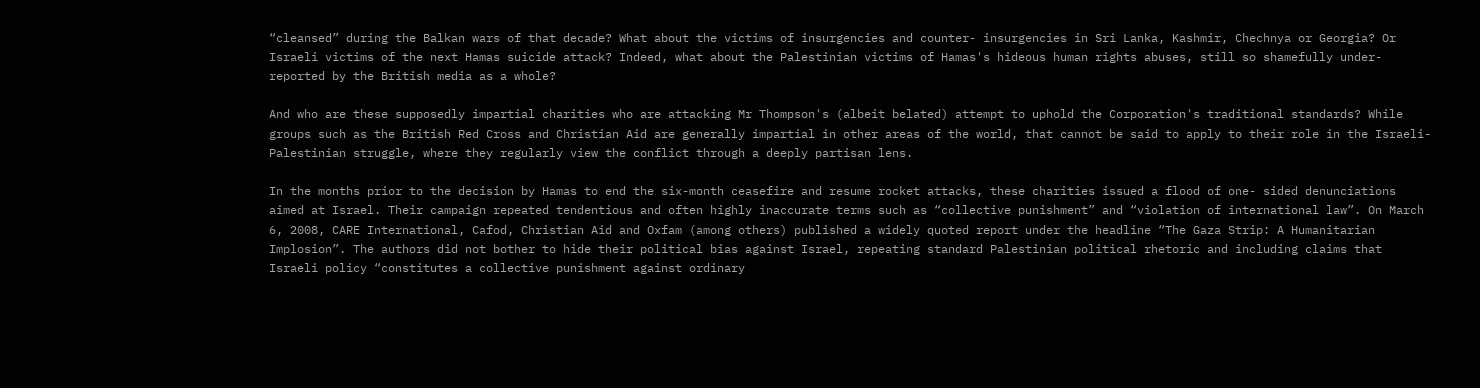“cleansed” during the Balkan wars of that decade? What about the victims of insurgencies and counter- insurgencies in Sri Lanka, Kashmir, Chechnya or Georgia? Or Israeli victims of the next Hamas suicide attack? Indeed, what about the Palestinian victims of Hamas's hideous human rights abuses, still so shamefully under-reported by the British media as a whole?

And who are these supposedly impartial charities who are attacking Mr Thompson's (albeit belated) attempt to uphold the Corporation's traditional standards? While groups such as the British Red Cross and Christian Aid are generally impartial in other areas of the world, that cannot be said to apply to their role in the Israeli-Palestinian struggle, where they regularly view the conflict through a deeply partisan lens.

In the months prior to the decision by Hamas to end the six-month ceasefire and resume rocket attacks, these charities issued a flood of one- sided denunciations aimed at Israel. Their campaign repeated tendentious and often highly inaccurate terms such as “collective punishment” and “violation of international law”. On March 6, 2008, CARE International, Cafod, Christian Aid and Oxfam (among others) published a widely quoted report under the headline “The Gaza Strip: A Humanitarian Implosion”. The authors did not bother to hide their political bias against Israel, repeating standard Palestinian political rhetoric and including claims that Israeli policy “constitutes a collective punishment against ordinary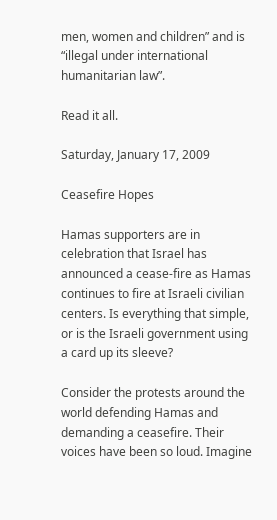men, women and children” and is “illegal under international humanitarian law”.

Read it all.

Saturday, January 17, 2009

Ceasefire Hopes

Hamas supporters are in celebration that Israel has announced a cease-fire as Hamas continues to fire at Israeli civilian centers. Is everything that simple, or is the Israeli government using a card up its sleeve?

Consider the protests around the world defending Hamas and demanding a ceasefire. Their voices have been so loud. Imagine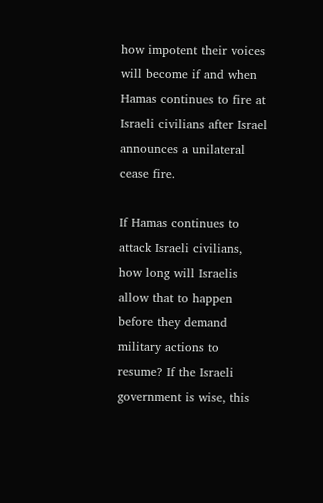how impotent their voices will become if and when Hamas continues to fire at Israeli civilians after Israel announces a unilateral cease fire.

If Hamas continues to attack Israeli civilians, how long will Israelis allow that to happen before they demand military actions to resume? If the Israeli government is wise, this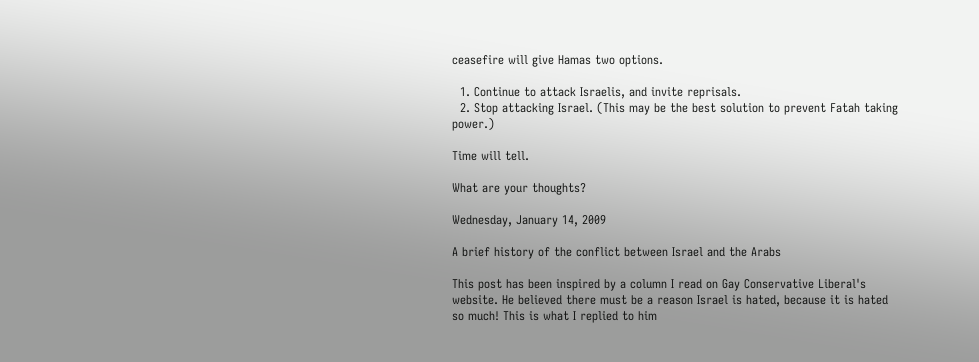ceasefire will give Hamas two options.

  1. Continue to attack Israelis, and invite reprisals.
  2. Stop attacking Israel. (This may be the best solution to prevent Fatah taking power.)

Time will tell.

What are your thoughts?

Wednesday, January 14, 2009

A brief history of the conflict between Israel and the Arabs

This post has been inspired by a column I read on Gay Conservative Liberal's website. He believed there must be a reason Israel is hated, because it is hated so much! This is what I replied to him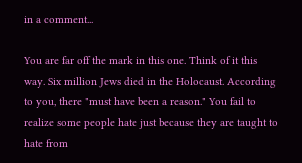in a comment...

You are far off the mark in this one. Think of it this way. Six million Jews died in the Holocaust. According to you, there "must have been a reason." You fail to realize some people hate just because they are taught to hate from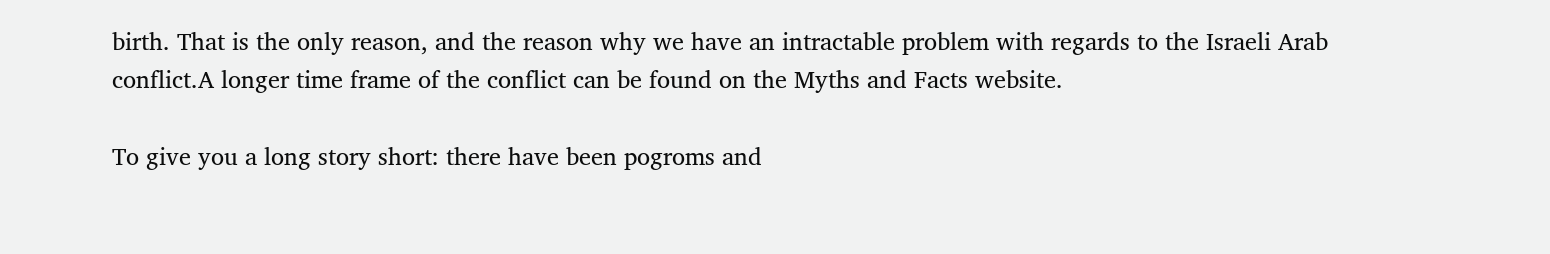birth. That is the only reason, and the reason why we have an intractable problem with regards to the Israeli Arab conflict.A longer time frame of the conflict can be found on the Myths and Facts website.

To give you a long story short: there have been pogroms and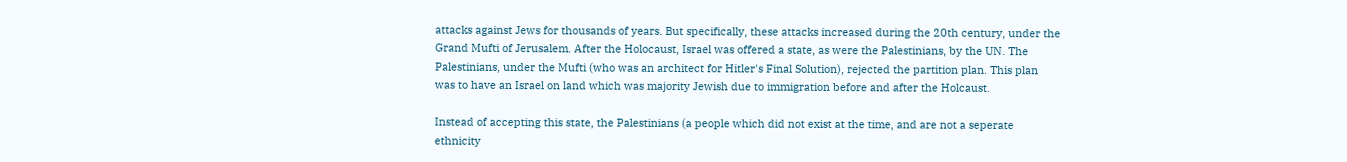attacks against Jews for thousands of years. But specifically, these attacks increased during the 20th century, under the Grand Mufti of Jerusalem. After the Holocaust, Israel was offered a state, as were the Palestinians, by the UN. The Palestinians, under the Mufti (who was an architect for Hitler's Final Solution), rejected the partition plan. This plan was to have an Israel on land which was majority Jewish due to immigration before and after the Holcaust.

Instead of accepting this state, the Palestinians (a people which did not exist at the time, and are not a seperate ethnicity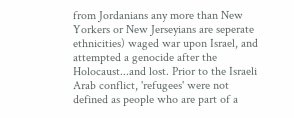from Jordanians any more than New Yorkers or New Jerseyians are seperate ethnicities) waged war upon Israel, and attempted a genocide after the Holocaust...and lost. Prior to the Israeli Arab conflict, 'refugees' were not defined as people who are part of a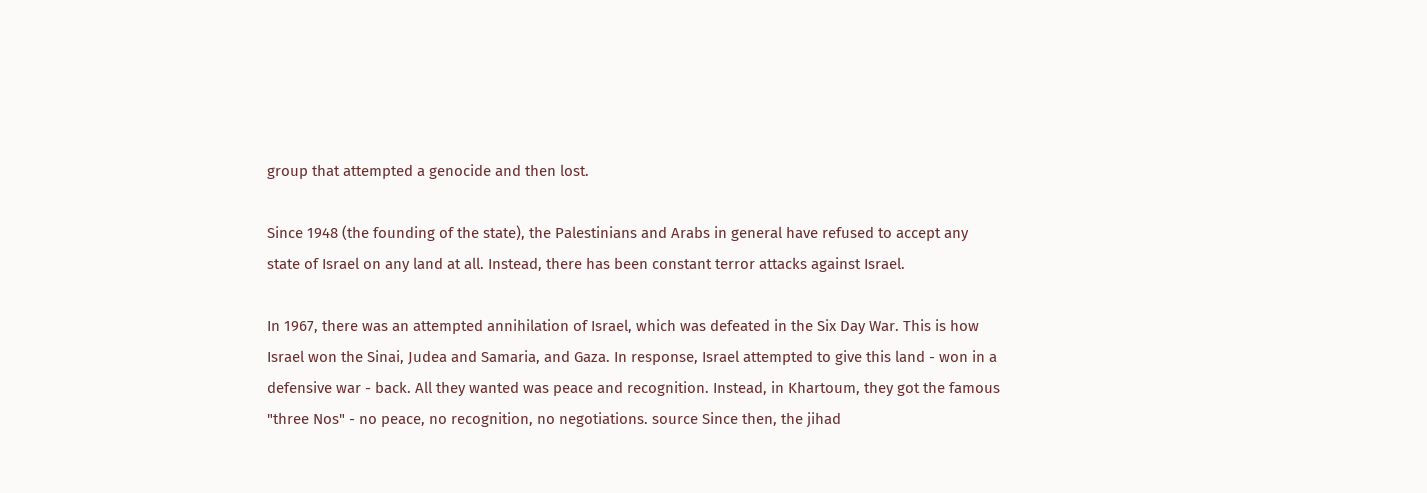group that attempted a genocide and then lost.

Since 1948 (the founding of the state), the Palestinians and Arabs in general have refused to accept any state of Israel on any land at all. Instead, there has been constant terror attacks against Israel.

In 1967, there was an attempted annihilation of Israel, which was defeated in the Six Day War. This is how Israel won the Sinai, Judea and Samaria, and Gaza. In response, Israel attempted to give this land - won in a defensive war - back. All they wanted was peace and recognition. Instead, in Khartoum, they got the famous "three Nos" - no peace, no recognition, no negotiations. source Since then, the jihad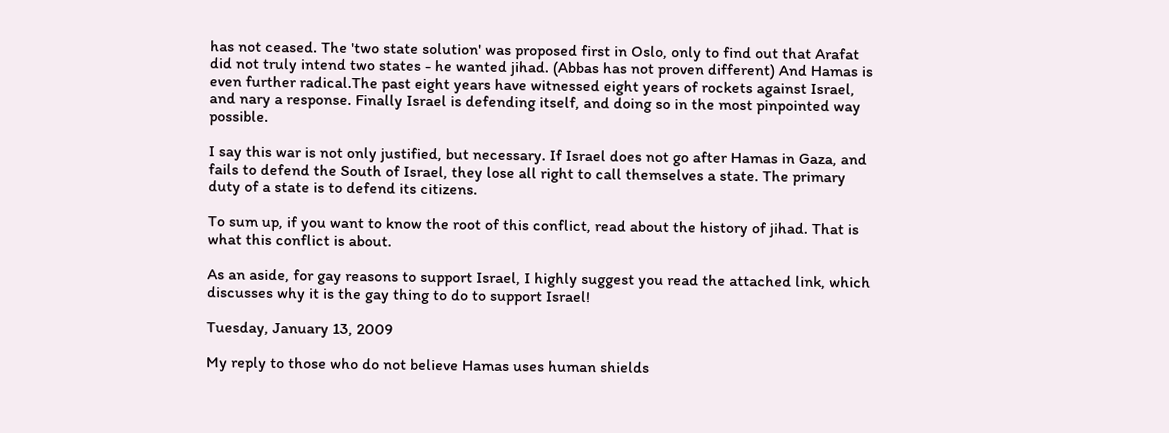has not ceased. The 'two state solution' was proposed first in Oslo, only to find out that Arafat did not truly intend two states - he wanted jihad. (Abbas has not proven different) And Hamas is even further radical.The past eight years have witnessed eight years of rockets against Israel, and nary a response. Finally Israel is defending itself, and doing so in the most pinpointed way possible.

I say this war is not only justified, but necessary. If Israel does not go after Hamas in Gaza, and fails to defend the South of Israel, they lose all right to call themselves a state. The primary duty of a state is to defend its citizens.

To sum up, if you want to know the root of this conflict, read about the history of jihad. That is what this conflict is about.

As an aside, for gay reasons to support Israel, I highly suggest you read the attached link, which discusses why it is the gay thing to do to support Israel!

Tuesday, January 13, 2009

My reply to those who do not believe Hamas uses human shields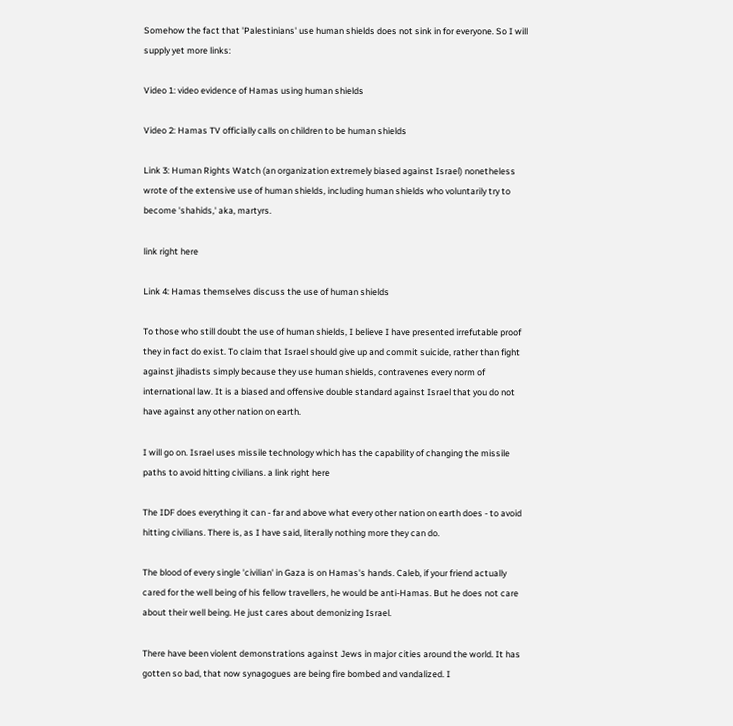Somehow the fact that 'Palestinians' use human shields does not sink in for everyone. So I will supply yet more links:

Video 1: video evidence of Hamas using human shields

Video 2: Hamas TV officially calls on children to be human shields

Link 3: Human Rights Watch (an organization extremely biased against Israel) nonetheless wrote of the extensive use of human shields, including human shields who voluntarily try to become 'shahids,' aka, martyrs.

link right here

Link 4: Hamas themselves discuss the use of human shields

To those who still doubt the use of human shields, I believe I have presented irrefutable proof they in fact do exist. To claim that Israel should give up and commit suicide, rather than fight against jihadists simply because they use human shields, contravenes every norm of international law. It is a biased and offensive double standard against Israel that you do not have against any other nation on earth.

I will go on. Israel uses missile technology which has the capability of changing the missile paths to avoid hitting civilians. a link right here

The IDF does everything it can - far and above what every other nation on earth does - to avoid hitting civilians. There is, as I have said, literally nothing more they can do.

The blood of every single 'civilian' in Gaza is on Hamas's hands. Caleb, if your friend actually cared for the well being of his fellow travellers, he would be anti-Hamas. But he does not care about their well being. He just cares about demonizing Israel.

There have been violent demonstrations against Jews in major cities around the world. It has gotten so bad, that now synagogues are being fire bombed and vandalized. I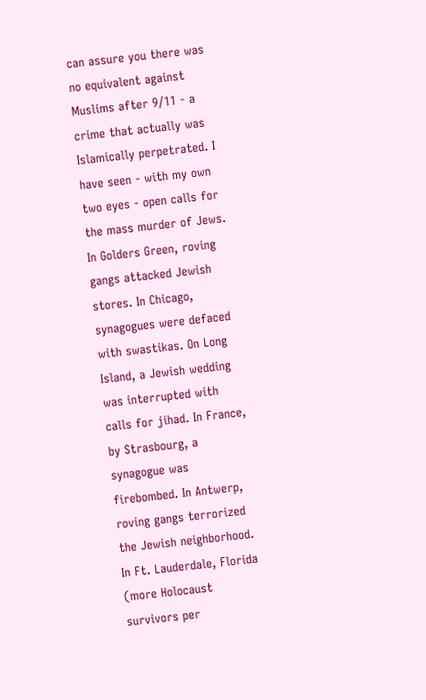can assure you there was no equivalent against Muslims after 9/11 - a crime that actually was Islamically perpetrated. I have seen - with my own two eyes - open calls for the mass murder of Jews. In Golders Green, roving gangs attacked Jewish stores. In Chicago, synagogues were defaced with swastikas. On Long Island, a Jewish wedding was interrupted with calls for jihad. In France, by Strasbourg, a synagogue was firebombed. In Antwerp, roving gangs terrorized the Jewish neighborhood. In Ft. Lauderdale, Florida (more Holocaust survivors per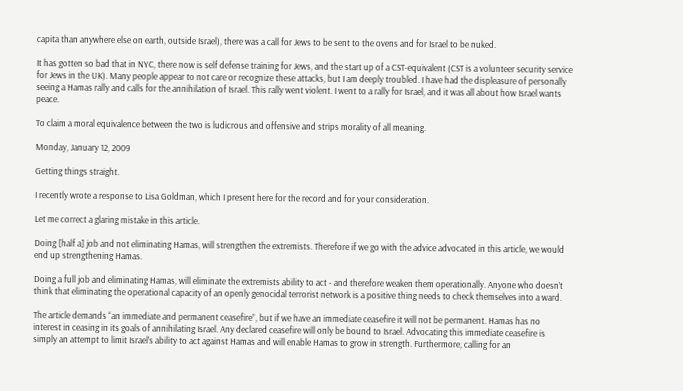capita than anywhere else on earth, outside Israel), there was a call for Jews to be sent to the ovens and for Israel to be nuked.

It has gotten so bad that in NYC, there now is self defense training for Jews, and the start up of a CST-equivalent (CST is a volunteer security service for Jews in the UK). Many people appear to not care or recognize these attacks, but I am deeply troubled. I have had the displeasure of personally seeing a Hamas rally and calls for the annihilation of Israel. This rally went violent. I went to a rally for Israel, and it was all about how Israel wants peace.

To claim a moral equivalence between the two is ludicrous and offensive and strips morality of all meaning.

Monday, January 12, 2009

Getting things straight.

I recently wrote a response to Lisa Goldman, which I present here for the record and for your consideration.

Let me correct a glaring mistake in this article.

Doing [half a] job and not eliminating Hamas, will strengthen the extremists. Therefore if we go with the advice advocated in this article, we would end up strengthening Hamas.

Doing a full job and eliminating Hamas, will eliminate the extremists ability to act - and therefore weaken them operationally. Anyone who doesn’t think that eliminating the operational capacity of an openly genocidal terrorist network is a positive thing needs to check themselves into a ward.

The article demands “an immediate and permanent ceasefire”, but if we have an immediate ceasefire it will not be permanent. Hamas has no interest in ceasing in its goals of annihilating Israel. Any declared ceasefire will only be bound to Israel. Advocating this immediate ceasefire is simply an attempt to limit Israel’s ability to act against Hamas and will enable Hamas to grow in strength. Furthermore, calling for an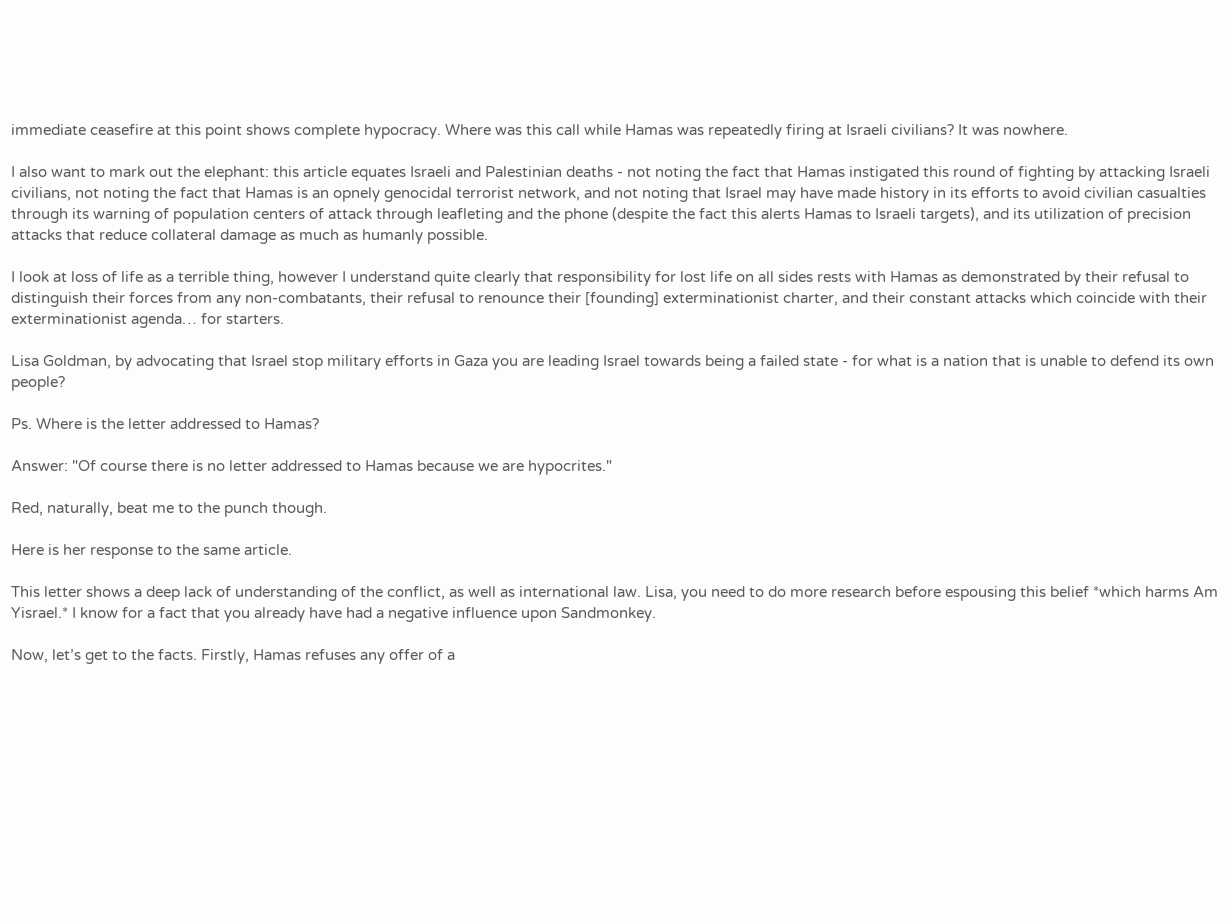immediate ceasefire at this point shows complete hypocracy. Where was this call while Hamas was repeatedly firing at Israeli civilians? It was nowhere.

I also want to mark out the elephant: this article equates Israeli and Palestinian deaths - not noting the fact that Hamas instigated this round of fighting by attacking Israeli civilians, not noting the fact that Hamas is an opnely genocidal terrorist network, and not noting that Israel may have made history in its efforts to avoid civilian casualties through its warning of population centers of attack through leafleting and the phone (despite the fact this alerts Hamas to Israeli targets), and its utilization of precision attacks that reduce collateral damage as much as humanly possible.

I look at loss of life as a terrible thing, however I understand quite clearly that responsibility for lost life on all sides rests with Hamas as demonstrated by their refusal to distinguish their forces from any non-combatants, their refusal to renounce their [founding] exterminationist charter, and their constant attacks which coincide with their exterminationist agenda… for starters.

Lisa Goldman, by advocating that Israel stop military efforts in Gaza you are leading Israel towards being a failed state - for what is a nation that is unable to defend its own people?

Ps. Where is the letter addressed to Hamas?

Answer: "Of course there is no letter addressed to Hamas because we are hypocrites."

Red, naturally, beat me to the punch though.

Here is her response to the same article.

This letter shows a deep lack of understanding of the conflict, as well as international law. Lisa, you need to do more research before espousing this belief *which harms Am Yisrael.* I know for a fact that you already have had a negative influence upon Sandmonkey.

Now, let’s get to the facts. Firstly, Hamas refuses any offer of a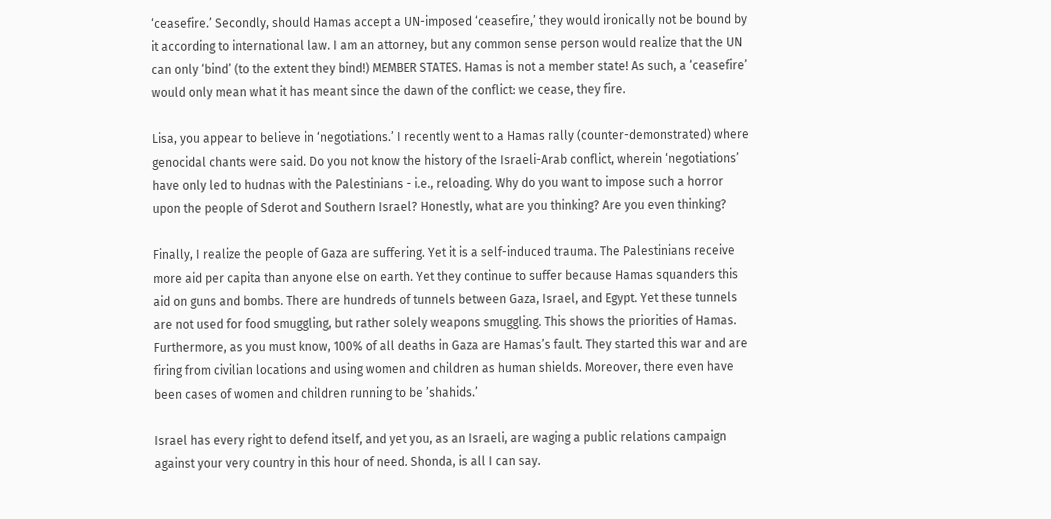‘ceasefire.’ Secondly, should Hamas accept a UN-imposed ‘ceasefire,’ they would ironically not be bound by it according to international law. I am an attorney, but any common sense person would realize that the UN can only ‘bind’ (to the extent they bind!) MEMBER STATES. Hamas is not a member state! As such, a ‘ceasefire’ would only mean what it has meant since the dawn of the conflict: we cease, they fire.

Lisa, you appear to believe in ‘negotiations.’ I recently went to a Hamas rally (counter-demonstrated) where genocidal chants were said. Do you not know the history of the Israeli-Arab conflict, wherein ‘negotiations’ have only led to hudnas with the Palestinians - i.e., reloading. Why do you want to impose such a horror upon the people of Sderot and Southern Israel? Honestly, what are you thinking? Are you even thinking?

Finally, I realize the people of Gaza are suffering. Yet it is a self-induced trauma. The Palestinians receive more aid per capita than anyone else on earth. Yet they continue to suffer because Hamas squanders this aid on guns and bombs. There are hundreds of tunnels between Gaza, Israel, and Egypt. Yet these tunnels are not used for food smuggling, but rather solely weapons smuggling. This shows the priorities of Hamas. Furthermore, as you must know, 100% of all deaths in Gaza are Hamas’s fault. They started this war and are firing from civilian locations and using women and children as human shields. Moreover, there even have been cases of women and children running to be ’shahids.’

Israel has every right to defend itself, and yet you, as an Israeli, are waging a public relations campaign against your very country in this hour of need. Shonda, is all I can say.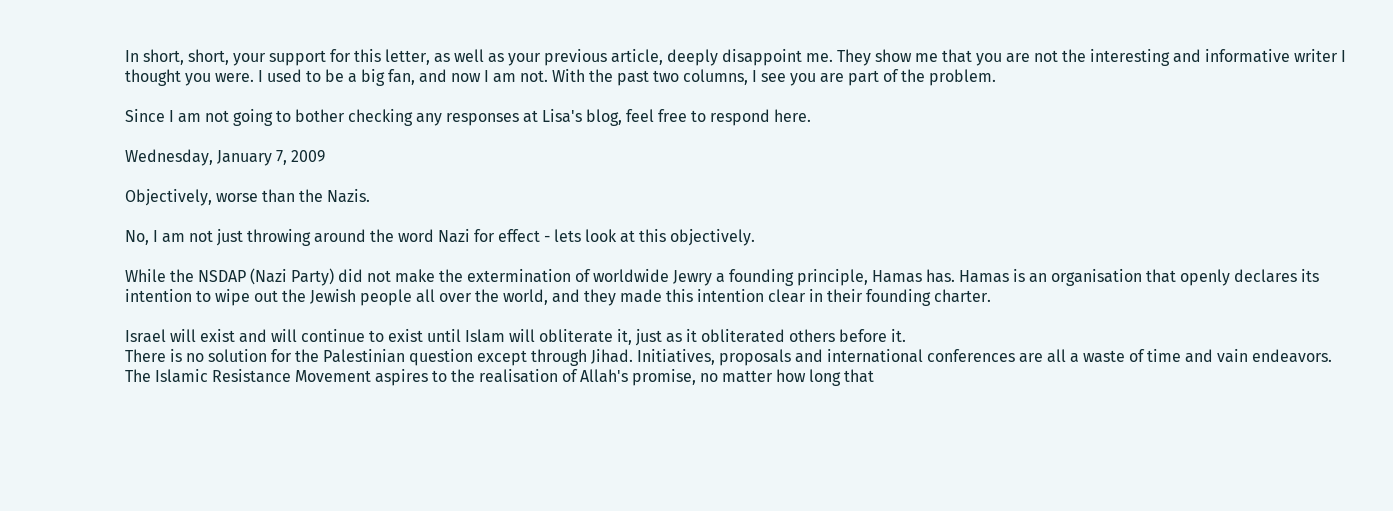In short, short, your support for this letter, as well as your previous article, deeply disappoint me. They show me that you are not the interesting and informative writer I thought you were. I used to be a big fan, and now I am not. With the past two columns, I see you are part of the problem.

Since I am not going to bother checking any responses at Lisa's blog, feel free to respond here.

Wednesday, January 7, 2009

Objectively, worse than the Nazis.

No, I am not just throwing around the word Nazi for effect - lets look at this objectively.

While the NSDAP (Nazi Party) did not make the extermination of worldwide Jewry a founding principle, Hamas has. Hamas is an organisation that openly declares its intention to wipe out the Jewish people all over the world, and they made this intention clear in their founding charter.

Israel will exist and will continue to exist until Islam will obliterate it, just as it obliterated others before it.
There is no solution for the Palestinian question except through Jihad. Initiatives, proposals and international conferences are all a waste of time and vain endeavors.
The Islamic Resistance Movement aspires to the realisation of Allah's promise, no matter how long that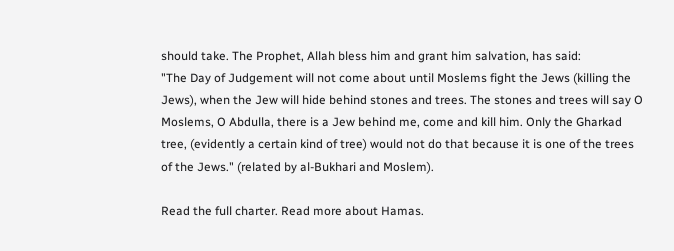should take. The Prophet, Allah bless him and grant him salvation, has said:
"The Day of Judgement will not come about until Moslems fight the Jews (killing the Jews), when the Jew will hide behind stones and trees. The stones and trees will say O Moslems, O Abdulla, there is a Jew behind me, come and kill him. Only the Gharkad tree, (evidently a certain kind of tree) would not do that because it is one of the trees of the Jews." (related by al-Bukhari and Moslem).

Read the full charter. Read more about Hamas.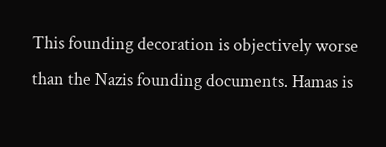This founding decoration is objectively worse than the Nazis founding documents. Hamas is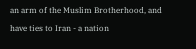an arm of the Muslim Brotherhood, and have ties to Iran - a nation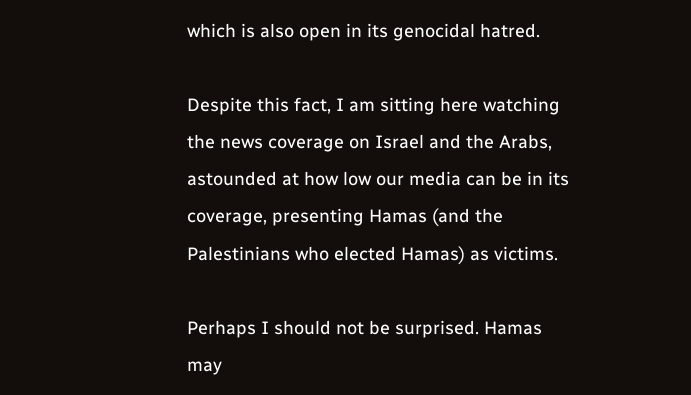which is also open in its genocidal hatred.

Despite this fact, I am sitting here watching the news coverage on Israel and the Arabs, astounded at how low our media can be in its coverage, presenting Hamas (and the Palestinians who elected Hamas) as victims.

Perhaps I should not be surprised. Hamas may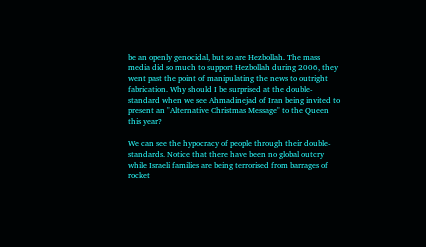be an openly genocidal, but so are Hezbollah. The mass media did so much to support Hezbollah during 2006, they went past the point of manipulating the news to outright fabrication. Why should I be surprised at the double-standard when we see Ahmadinejad of Iran being invited to present an "Alternative Christmas Message" to the Queen this year?

We can see the hypocracy of people through their double-standards. Notice that there have been no global outcry while Israeli families are being terrorised from barrages of rocket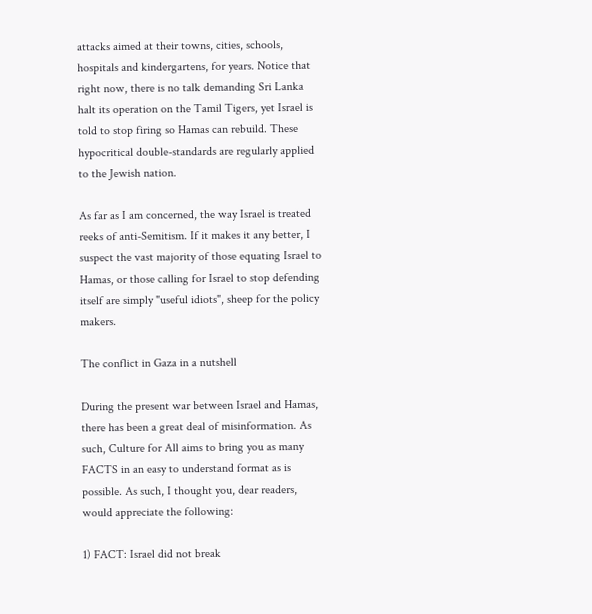attacks aimed at their towns, cities, schools, hospitals and kindergartens, for years. Notice that right now, there is no talk demanding Sri Lanka halt its operation on the Tamil Tigers, yet Israel is told to stop firing so Hamas can rebuild. These hypocritical double-standards are regularly applied to the Jewish nation.

As far as I am concerned, the way Israel is treated reeks of anti-Semitism. If it makes it any better, I suspect the vast majority of those equating Israel to Hamas, or those calling for Israel to stop defending itself are simply "useful idiots", sheep for the policy makers.

The conflict in Gaza in a nutshell

During the present war between Israel and Hamas, there has been a great deal of misinformation. As such, Culture for All aims to bring you as many FACTS in an easy to understand format as is possible. As such, I thought you, dear readers, would appreciate the following:

1) FACT: Israel did not break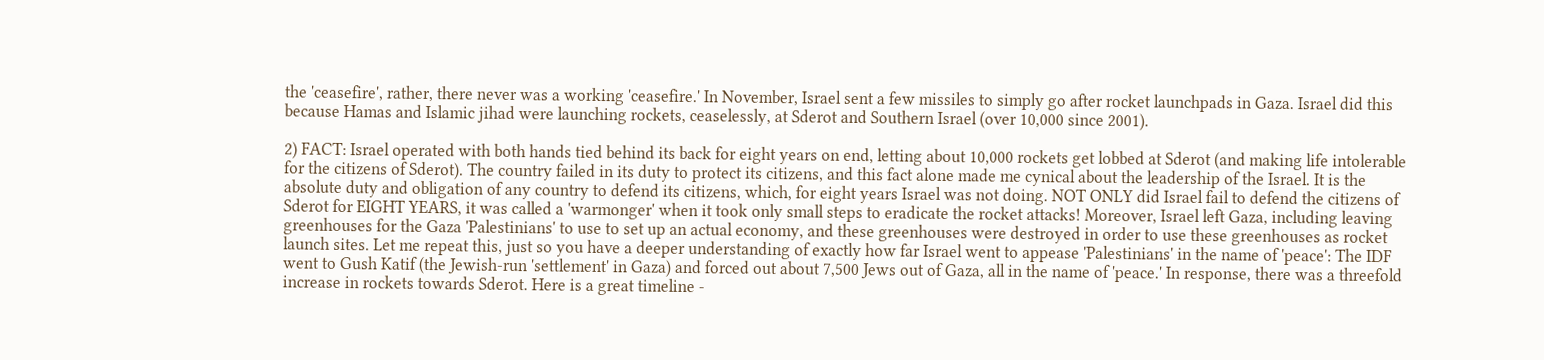the 'ceasefire', rather, there never was a working 'ceasefire.' In November, Israel sent a few missiles to simply go after rocket launchpads in Gaza. Israel did this because Hamas and Islamic jihad were launching rockets, ceaselessly, at Sderot and Southern Israel (over 10,000 since 2001).

2) FACT: Israel operated with both hands tied behind its back for eight years on end, letting about 10,000 rockets get lobbed at Sderot (and making life intolerable for the citizens of Sderot). The country failed in its duty to protect its citizens, and this fact alone made me cynical about the leadership of the Israel. It is the absolute duty and obligation of any country to defend its citizens, which, for eight years Israel was not doing. NOT ONLY did Israel fail to defend the citizens of Sderot for EIGHT YEARS, it was called a 'warmonger' when it took only small steps to eradicate the rocket attacks! Moreover, Israel left Gaza, including leaving greenhouses for the Gaza 'Palestinians' to use to set up an actual economy, and these greenhouses were destroyed in order to use these greenhouses as rocket launch sites. Let me repeat this, just so you have a deeper understanding of exactly how far Israel went to appease 'Palestinians' in the name of 'peace': The IDF went to Gush Katif (the Jewish-run 'settlement' in Gaza) and forced out about 7,500 Jews out of Gaza, all in the name of 'peace.' In response, there was a threefold increase in rockets towards Sderot. Here is a great timeline -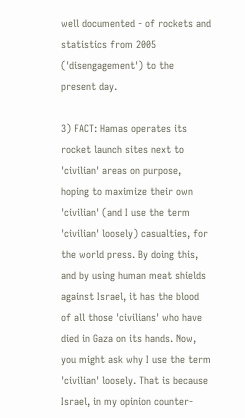well documented - of rockets and statistics from 2005 ('disengagement') to the present day.

3) FACT: Hamas operates its rocket launch sites next to 'civilian' areas on purpose, hoping to maximize their own 'civilian' (and I use the term 'civilian' loosely) casualties, for the world press. By doing this, and by using human meat shields against Israel, it has the blood of all those 'civilians' who have died in Gaza on its hands. Now, you might ask why I use the term 'civilian' loosely. That is because Israel, in my opinion counter-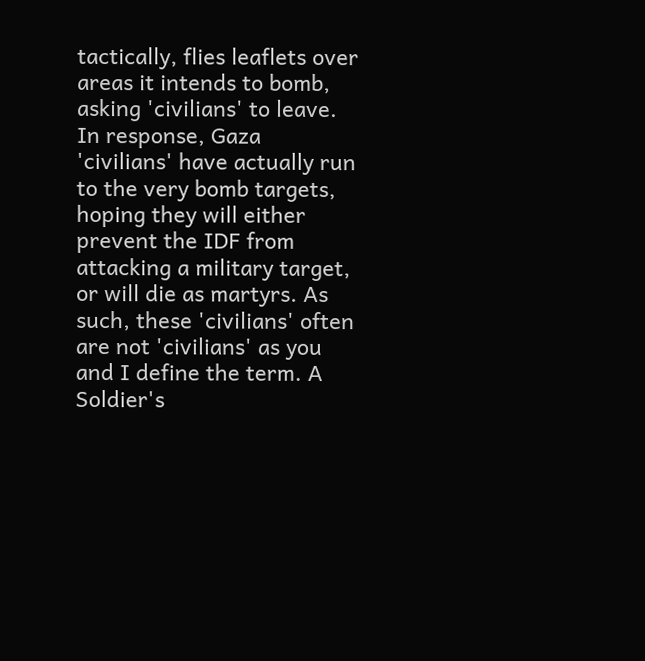tactically, flies leaflets over areas it intends to bomb, asking 'civilians' to leave. In response, Gaza 'civilians' have actually run to the very bomb targets, hoping they will either prevent the IDF from attacking a military target, or will die as martyrs. As such, these 'civilians' often are not 'civilians' as you and I define the term. A Soldier's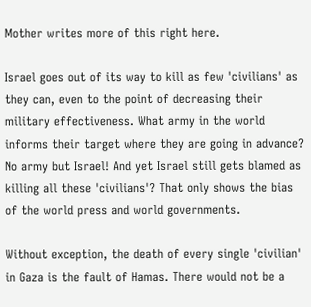Mother writes more of this right here.

Israel goes out of its way to kill as few 'civilians' as they can, even to the point of decreasing their military effectiveness. What army in the world informs their target where they are going in advance? No army but Israel! And yet Israel still gets blamed as killing all these 'civilians'? That only shows the bias of the world press and world governments.

Without exception, the death of every single 'civilian' in Gaza is the fault of Hamas. There would not be a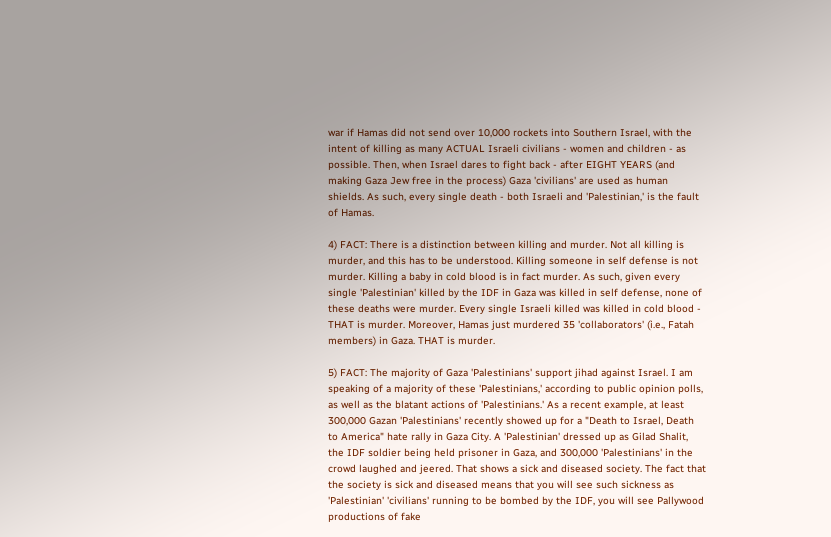war if Hamas did not send over 10,000 rockets into Southern Israel, with the intent of killing as many ACTUAL Israeli civilians - women and children - as possible. Then, when Israel dares to fight back - after EIGHT YEARS (and making Gaza Jew free in the process) Gaza 'civilians' are used as human shields. As such, every single death - both Israeli and 'Palestinian,' is the fault of Hamas.

4) FACT: There is a distinction between killing and murder. Not all killing is murder, and this has to be understood. Killing someone in self defense is not murder. Killing a baby in cold blood is in fact murder. As such, given every single 'Palestinian' killed by the IDF in Gaza was killed in self defense, none of these deaths were murder. Every single Israeli killed was killed in cold blood - THAT is murder. Moreover, Hamas just murdered 35 'collaborators' (i.e., Fatah members) in Gaza. THAT is murder.

5) FACT: The majority of Gaza 'Palestinians' support jihad against Israel. I am speaking of a majority of these 'Palestinians,' according to public opinion polls, as well as the blatant actions of 'Palestinians.' As a recent example, at least 300,000 Gazan 'Palestinians' recently showed up for a "Death to Israel, Death to America" hate rally in Gaza City. A 'Palestinian' dressed up as Gilad Shalit, the IDF soldier being held prisoner in Gaza, and 300,000 'Palestinians' in the crowd laughed and jeered. That shows a sick and diseased society. The fact that the society is sick and diseased means that you will see such sickness as 'Palestinian' 'civilians' running to be bombed by the IDF, you will see Pallywood productions of fake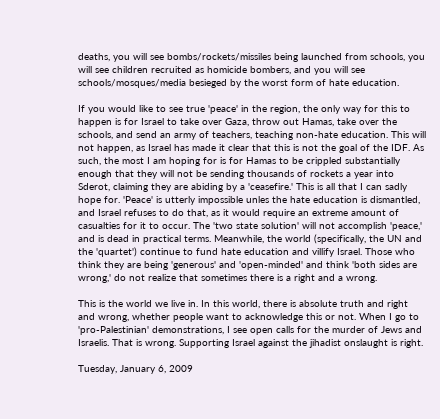deaths, you will see bombs/rockets/missiles being launched from schools, you will see children recruited as homicide bombers, and you will see schools/mosques/media besieged by the worst form of hate education.

If you would like to see true 'peace' in the region, the only way for this to happen is for Israel to take over Gaza, throw out Hamas, take over the schools, and send an army of teachers, teaching non-hate education. This will not happen, as Israel has made it clear that this is not the goal of the IDF. As such, the most I am hoping for is for Hamas to be crippled substantially enough that they will not be sending thousands of rockets a year into Sderot, claiming they are abiding by a 'ceasefire.' This is all that I can sadly hope for. 'Peace' is utterly impossible unles the hate education is dismantled, and Israel refuses to do that, as it would require an extreme amount of casualties for it to occur. The 'two state solution' will not accomplish 'peace,' and is dead in practical terms. Meanwhile, the world (specifically, the UN and the 'quartet') continue to fund hate education and villify Israel. Those who think they are being 'generous' and 'open-minded' and think 'both sides are wrong,' do not realize that sometimes there is a right and a wrong.

This is the world we live in. In this world, there is absolute truth and right and wrong, whether people want to acknowledge this or not. When I go to 'pro-Palestinian' demonstrations, I see open calls for the murder of Jews and Israelis. That is wrong. Supporting Israel against the jihadist onslaught is right.

Tuesday, January 6, 2009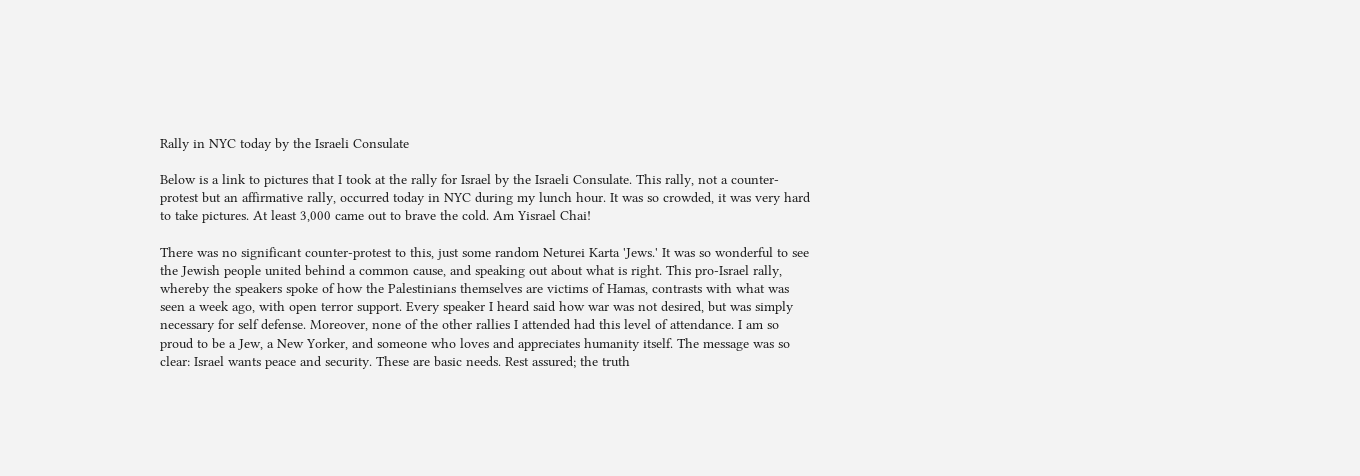Rally in NYC today by the Israeli Consulate

Below is a link to pictures that I took at the rally for Israel by the Israeli Consulate. This rally, not a counter-protest but an affirmative rally, occurred today in NYC during my lunch hour. It was so crowded, it was very hard to take pictures. At least 3,000 came out to brave the cold. Am Yisrael Chai!

There was no significant counter-protest to this, just some random Neturei Karta 'Jews.' It was so wonderful to see the Jewish people united behind a common cause, and speaking out about what is right. This pro-Israel rally, whereby the speakers spoke of how the Palestinians themselves are victims of Hamas, contrasts with what was seen a week ago, with open terror support. Every speaker I heard said how war was not desired, but was simply necessary for self defense. Moreover, none of the other rallies I attended had this level of attendance. I am so proud to be a Jew, a New Yorker, and someone who loves and appreciates humanity itself. The message was so clear: Israel wants peace and security. These are basic needs. Rest assured; the truth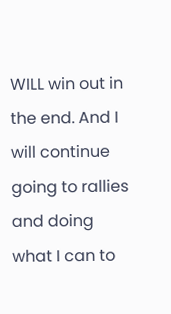WILL win out in the end. And I will continue going to rallies and doing what I can to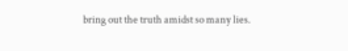bring out the truth amidst so many lies.